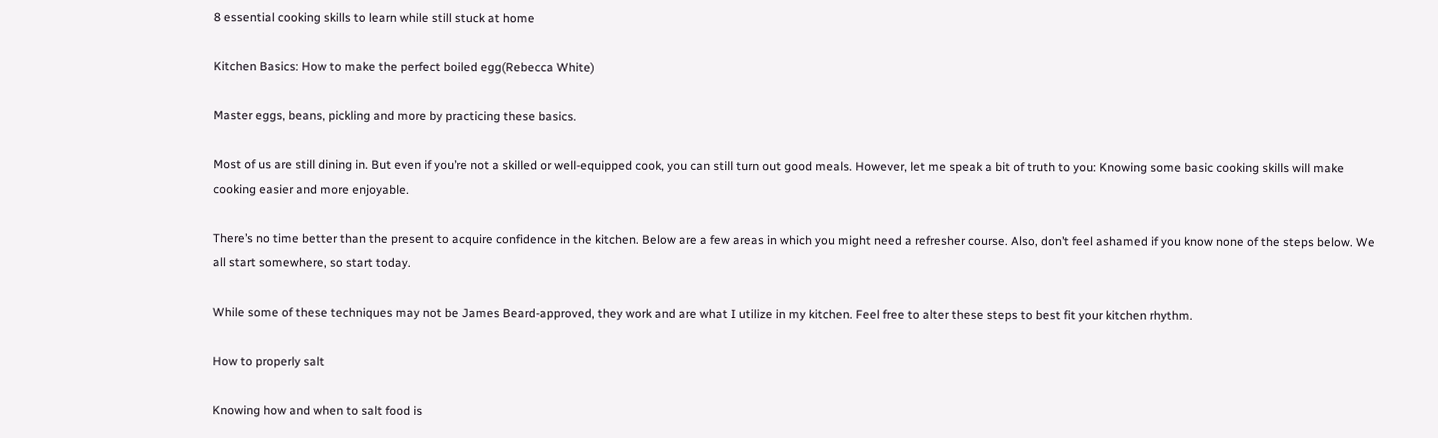8 essential cooking skills to learn while still stuck at home

Kitchen Basics: How to make the perfect boiled egg(Rebecca White)

Master eggs, beans, pickling and more by practicing these basics.

Most of us are still dining in. But even if you’re not a skilled or well-equipped cook, you can still turn out good meals. However, let me speak a bit of truth to you: Knowing some basic cooking skills will make cooking easier and more enjoyable.

There’s no time better than the present to acquire confidence in the kitchen. Below are a few areas in which you might need a refresher course. Also, don’t feel ashamed if you know none of the steps below. We all start somewhere, so start today.

While some of these techniques may not be James Beard-approved, they work and are what I utilize in my kitchen. Feel free to alter these steps to best fit your kitchen rhythm.

How to properly salt

Knowing how and when to salt food is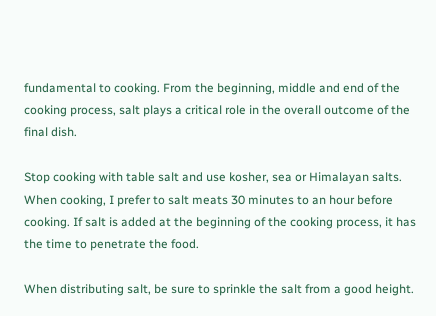fundamental to cooking. From the beginning, middle and end of the cooking process, salt plays a critical role in the overall outcome of the final dish.

Stop cooking with table salt and use kosher, sea or Himalayan salts. When cooking, I prefer to salt meats 30 minutes to an hour before cooking. If salt is added at the beginning of the cooking process, it has the time to penetrate the food.

When distributing salt, be sure to sprinkle the salt from a good height.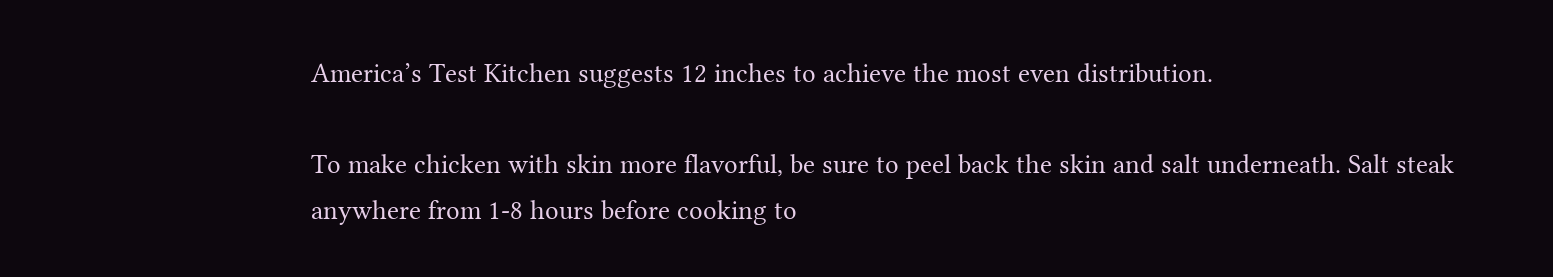America’s Test Kitchen suggests 12 inches to achieve the most even distribution.

To make chicken with skin more flavorful, be sure to peel back the skin and salt underneath. Salt steak anywhere from 1-8 hours before cooking to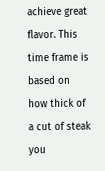achieve great flavor. This time frame is based on how thick of a cut of steak you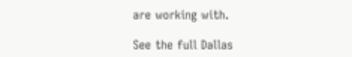are working with.

See the full Dallas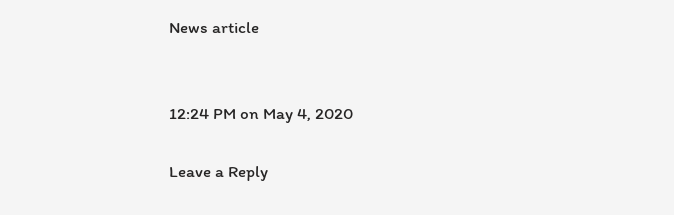News article


12:24 PM on May 4, 2020

Leave a Reply